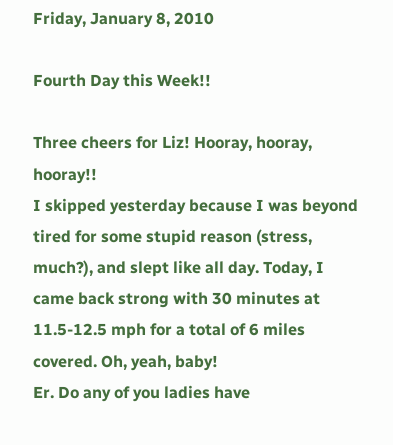Friday, January 8, 2010

Fourth Day this Week!!

Three cheers for Liz! Hooray, hooray, hooray!!
I skipped yesterday because I was beyond tired for some stupid reason (stress, much?), and slept like all day. Today, I came back strong with 30 minutes at 11.5-12.5 mph for a total of 6 miles covered. Oh, yeah, baby!
Er. Do any of you ladies have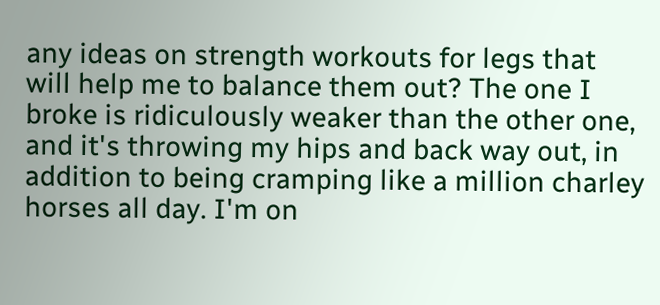any ideas on strength workouts for legs that will help me to balance them out? The one I broke is ridiculously weaker than the other one, and it's throwing my hips and back way out, in addition to being cramping like a million charley horses all day. I'm on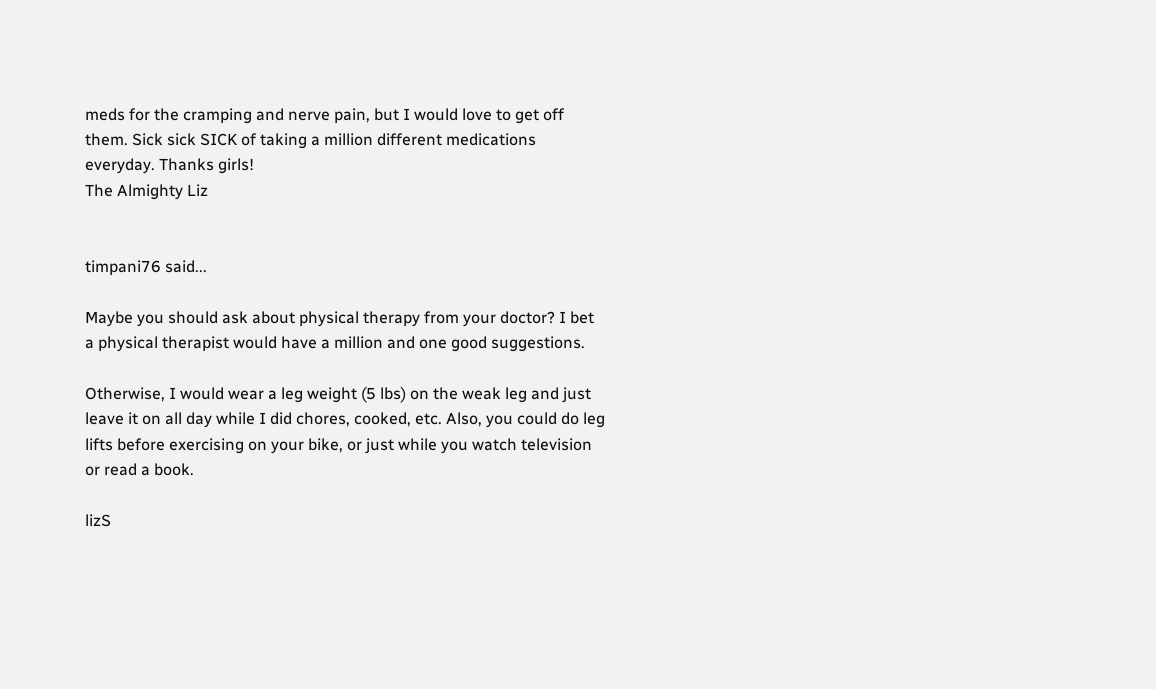meds for the cramping and nerve pain, but I would love to get off them. Sick sick SICK of taking a million different medications everyday. Thanks girls!
The Almighty Liz


timpani76 said...

Maybe you should ask about physical therapy from your doctor? I bet a physical therapist would have a million and one good suggestions.

Otherwise, I would wear a leg weight (5 lbs) on the weak leg and just leave it on all day while I did chores, cooked, etc. Also, you could do leg lifts before exercising on your bike, or just while you watch television or read a book.

lizS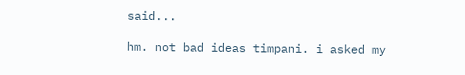said...

hm. not bad ideas timpani. i asked my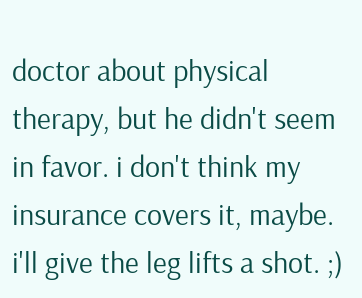doctor about physical therapy, but he didn't seem in favor. i don't think my insurance covers it, maybe. i'll give the leg lifts a shot. ;)